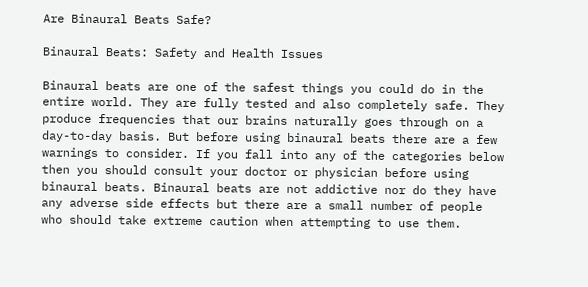Are Binaural Beats Safe?

Binaural Beats: Safety and Health Issues

Binaural beats are one of the safest things you could do in the entire world. They are fully tested and also completely safe. They produce frequencies that our brains naturally goes through on a day-to-day basis. But before using binaural beats there are a few warnings to consider. If you fall into any of the categories below then you should consult your doctor or physician before using binaural beats. Binaural beats are not addictive nor do they have any adverse side effects but there are a small number of people who should take extreme caution when attempting to use them.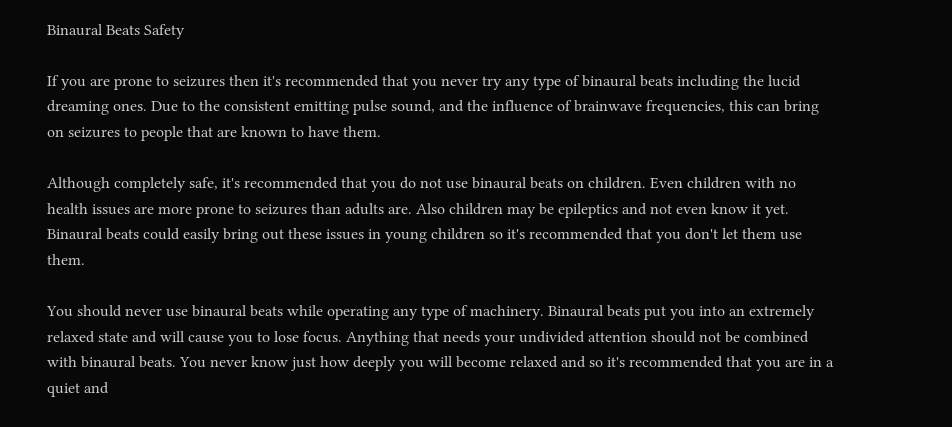Binaural Beats Safety

If you are prone to seizures then it's recommended that you never try any type of binaural beats including the lucid dreaming ones. Due to the consistent emitting pulse sound, and the influence of brainwave frequencies, this can bring on seizures to people that are known to have them.

Although completely safe, it's recommended that you do not use binaural beats on children. Even children with no health issues are more prone to seizures than adults are. Also children may be epileptics and not even know it yet. Binaural beats could easily bring out these issues in young children so it's recommended that you don't let them use them.

You should never use binaural beats while operating any type of machinery. Binaural beats put you into an extremely relaxed state and will cause you to lose focus. Anything that needs your undivided attention should not be combined with binaural beats. You never know just how deeply you will become relaxed and so it's recommended that you are in a quiet and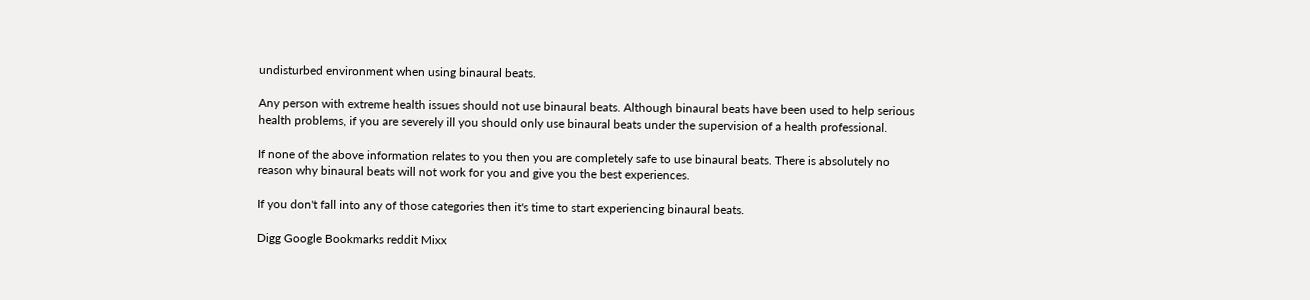undisturbed environment when using binaural beats.

Any person with extreme health issues should not use binaural beats. Although binaural beats have been used to help serious health problems, if you are severely ill you should only use binaural beats under the supervision of a health professional.

If none of the above information relates to you then you are completely safe to use binaural beats. There is absolutely no reason why binaural beats will not work for you and give you the best experiences.

If you don't fall into any of those categories then it's time to start experiencing binaural beats.

Digg Google Bookmarks reddit Mixx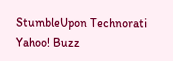StumbleUpon Technorati Yahoo! Buzz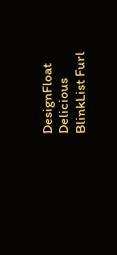DesignFloat Delicious BlinkList Furl